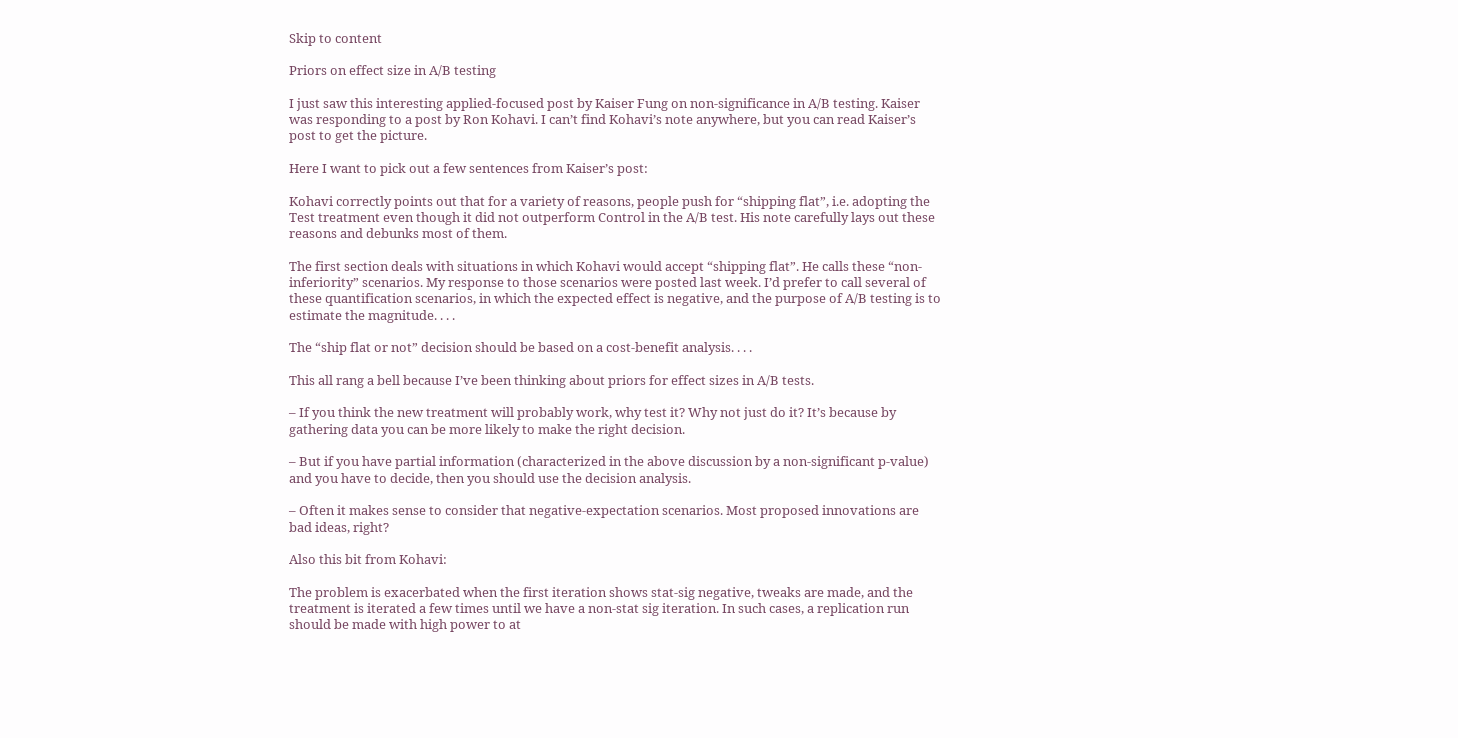Skip to content

Priors on effect size in A/B testing

I just saw this interesting applied-focused post by Kaiser Fung on non-significance in A/B testing. Kaiser was responding to a post by Ron Kohavi. I can’t find Kohavi’s note anywhere, but you can read Kaiser’s post to get the picture.

Here I want to pick out a few sentences from Kaiser’s post:

Kohavi correctly points out that for a variety of reasons, people push for “shipping flat”, i.e. adopting the Test treatment even though it did not outperform Control in the A/B test. His note carefully lays out these reasons and debunks most of them.

The first section deals with situations in which Kohavi would accept “shipping flat”. He calls these “non-inferiority” scenarios. My response to those scenarios were posted last week. I’d prefer to call several of these quantification scenarios, in which the expected effect is negative, and the purpose of A/B testing is to estimate the magnitude. . . .

The “ship flat or not” decision should be based on a cost-benefit analysis. . . .

This all rang a bell because I’ve been thinking about priors for effect sizes in A/B tests.

– If you think the new treatment will probably work, why test it? Why not just do it? It’s because by gathering data you can be more likely to make the right decision.

– But if you have partial information (characterized in the above discussion by a non-significant p-value) and you have to decide, then you should use the decision analysis.

– Often it makes sense to consider that negative-expectation scenarios. Most proposed innovations are bad ideas, right?

Also this bit from Kohavi:

The problem is exacerbated when the first iteration shows stat-sig negative, tweaks are made, and the treatment is iterated a few times until we have a non-stat sig iteration. In such cases, a replication run should be made with high power to at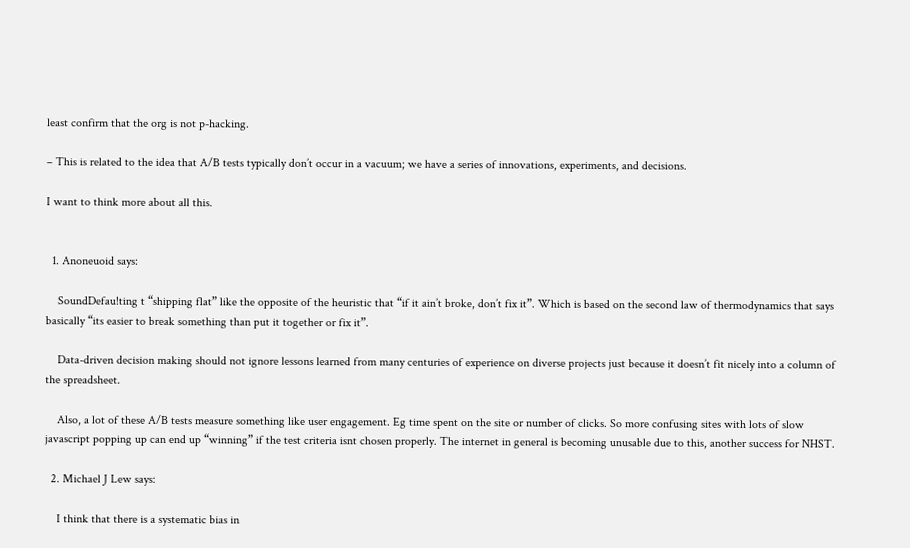least confirm that the org is not p-hacking.

– This is related to the idea that A/B tests typically don’t occur in a vacuum; we have a series of innovations, experiments, and decisions.

I want to think more about all this.


  1. Anoneuoid says:

    SoundDefau!ting t “shipping flat” like the opposite of the heuristic that “if it ain’t broke, don’t fix it”. Which is based on the second law of thermodynamics that says basically “its easier to break something than put it together or fix it”.

    Data-driven decision making should not ignore lessons learned from many centuries of experience on diverse projects just because it doesn’t fit nicely into a column of the spreadsheet.

    Also, a lot of these A/B tests measure something like user engagement. Eg time spent on the site or number of clicks. So more confusing sites with lots of slow javascript popping up can end up “winning” if the test criteria isnt chosen properly. The internet in general is becoming unusable due to this, another success for NHST.

  2. Michael J Lew says:

    I think that there is a systematic bias in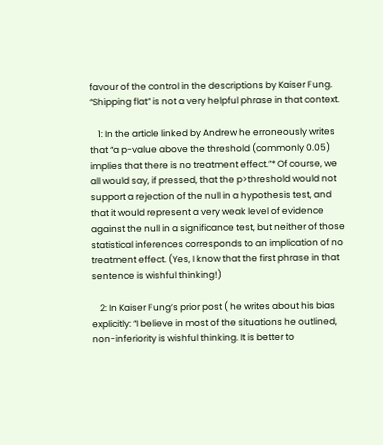favour of the control in the descriptions by Kaiser Fung. “Shipping flat” is not a very helpful phrase in that context.

    1: In the article linked by Andrew he erroneously writes that “a p-value above the threshold (commonly 0.05) implies that there is no treatment effect.”* Of course, we all would say, if pressed, that the p>threshold would not support a rejection of the null in a hypothesis test, and that it would represent a very weak level of evidence against the null in a significance test, but neither of those statistical inferences corresponds to an implication of no treatment effect. (Yes, I know that the first phrase in that sentence is wishful thinking!)

    2: In Kaiser Fung’s prior post ( he writes about his bias explicitly: “I believe in most of the situations he outlined, non-inferiority is wishful thinking. It is better to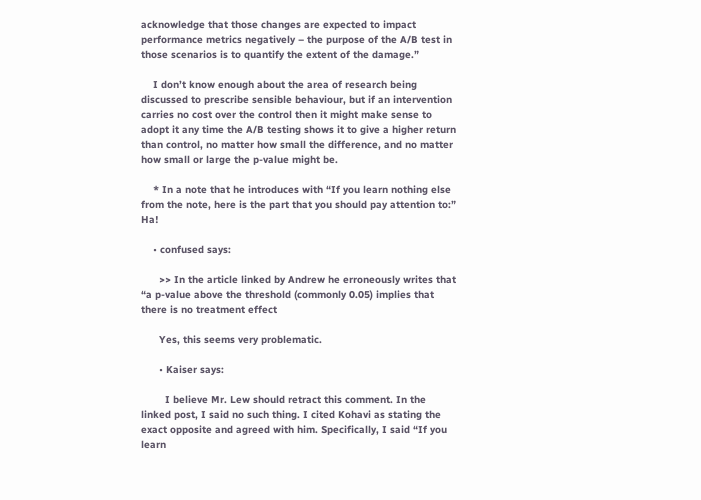acknowledge that those changes are expected to impact performance metrics negatively – the purpose of the A/B test in those scenarios is to quantify the extent of the damage.”

    I don’t know enough about the area of research being discussed to prescribe sensible behaviour, but if an intervention carries no cost over the control then it might make sense to adopt it any time the A/B testing shows it to give a higher return than control, no matter how small the difference, and no matter how small or large the p-value might be.

    * In a note that he introduces with “If you learn nothing else from the note, here is the part that you should pay attention to:” Ha!

    • confused says:

      >> In the article linked by Andrew he erroneously writes that “a p-value above the threshold (commonly 0.05) implies that there is no treatment effect

      Yes, this seems very problematic.

      • Kaiser says:

        I believe Mr. Lew should retract this comment. In the linked post, I said no such thing. I cited Kohavi as stating the exact opposite and agreed with him. Specifically, I said “If you learn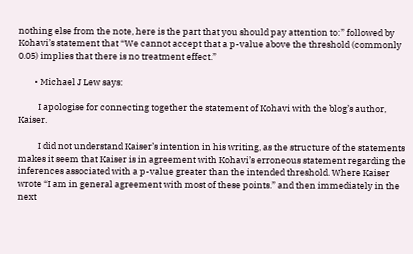nothing else from the note, here is the part that you should pay attention to:” followed by Kohavi’s statement that “We cannot accept that a p-value above the threshold (commonly 0.05) implies that there is no treatment effect.”

        • Michael J Lew says:

          I apologise for connecting together the statement of Kohavi with the blog’s author, Kaiser.

          I did not understand Kaiser’s intention in his writing, as the structure of the statements makes it seem that Kaiser is in agreement with Kohavi’s erroneous statement regarding the inferences associated with a p-value greater than the intended threshold. Where Kaiser wrote “I am in general agreement with most of these points.” and then immediately in the next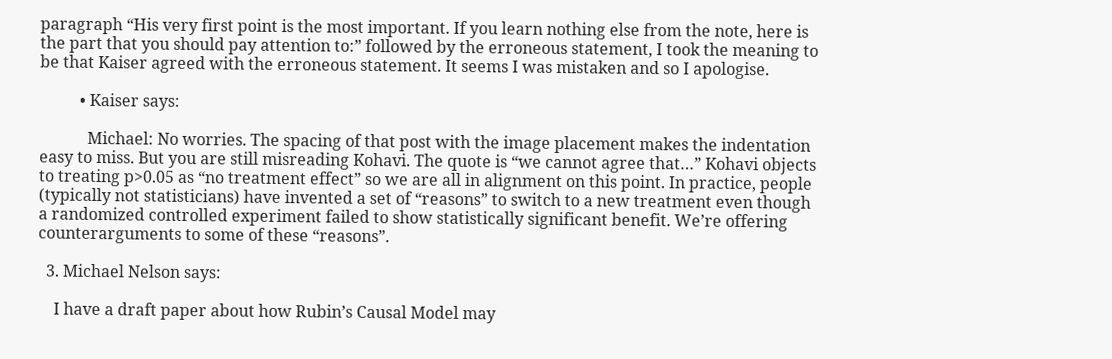paragraph “His very first point is the most important. If you learn nothing else from the note, here is the part that you should pay attention to:” followed by the erroneous statement, I took the meaning to be that Kaiser agreed with the erroneous statement. It seems I was mistaken and so I apologise.

          • Kaiser says:

            Michael: No worries. The spacing of that post with the image placement makes the indentation easy to miss. But you are still misreading Kohavi. The quote is “we cannot agree that…” Kohavi objects to treating p>0.05 as “no treatment effect” so we are all in alignment on this point. In practice, people (typically not statisticians) have invented a set of “reasons” to switch to a new treatment even though a randomized controlled experiment failed to show statistically significant benefit. We’re offering counterarguments to some of these “reasons”.

  3. Michael Nelson says:

    I have a draft paper about how Rubin’s Causal Model may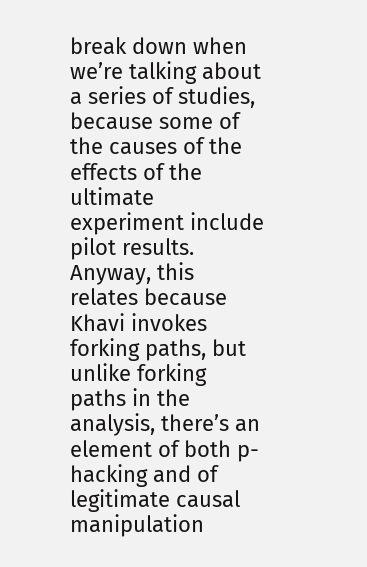break down when we’re talking about a series of studies, because some of the causes of the effects of the ultimate experiment include pilot results. Anyway, this relates because Khavi invokes forking paths, but unlike forking paths in the analysis, there’s an element of both p-hacking and of legitimate causal manipulation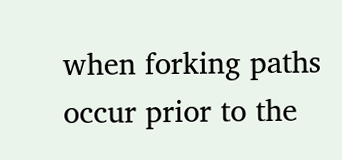when forking paths occur prior to the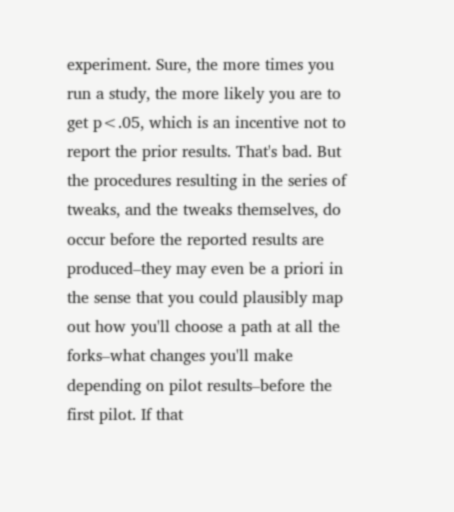experiment. Sure, the more times you run a study, the more likely you are to get p<.05, which is an incentive not to report the prior results. That's bad. But the procedures resulting in the series of tweaks, and the tweaks themselves, do occur before the reported results are produced–they may even be a priori in the sense that you could plausibly map out how you'll choose a path at all the forks–what changes you'll make depending on pilot results–before the first pilot. If that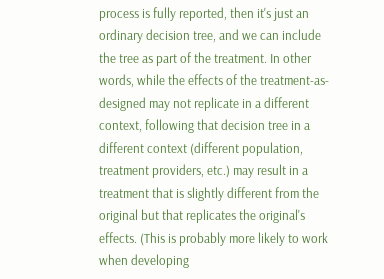process is fully reported, then it's just an ordinary decision tree, and we can include the tree as part of the treatment. In other words, while the effects of the treatment-as-designed may not replicate in a different context, following that decision tree in a different context (different population, treatment providers, etc.) may result in a treatment that is slightly different from the original but that replicates the original's effects. (This is probably more likely to work when developing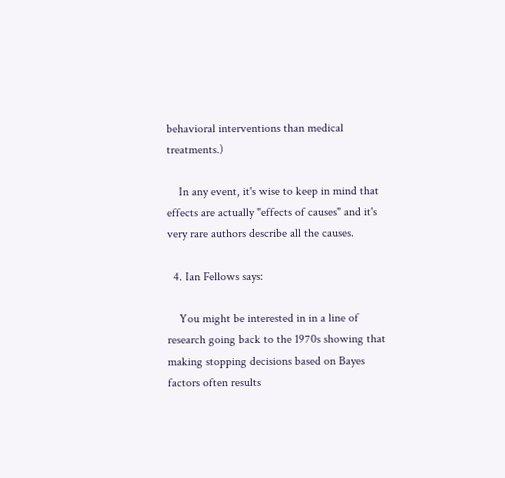behavioral interventions than medical treatments.)

    In any event, it's wise to keep in mind that effects are actually "effects of causes" and it's very rare authors describe all the causes.

  4. Ian Fellows says:

    You might be interested in in a line of research going back to the 1970s showing that making stopping decisions based on Bayes factors often results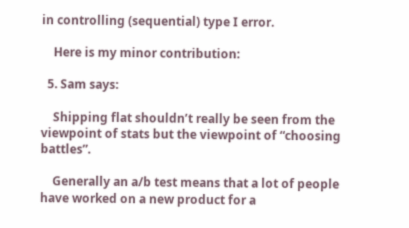in controlling (sequential) type I error.

    Here is my minor contribution:

  5. Sam says:

    Shipping flat shouldn’t really be seen from the viewpoint of stats but the viewpoint of “choosing battles”.

    Generally an a/b test means that a lot of people have worked on a new product for a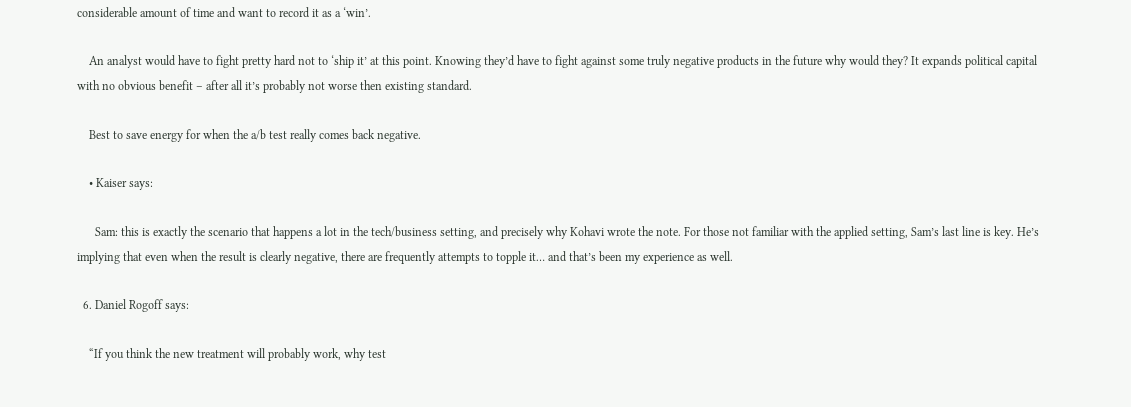considerable amount of time and want to record it as a ‘win’.

    An analyst would have to fight pretty hard not to ‘ship it’ at this point. Knowing they’d have to fight against some truly negative products in the future why would they? It expands political capital with no obvious benefit – after all it’s probably not worse then existing standard.

    Best to save energy for when the a/b test really comes back negative.

    • Kaiser says:

      Sam: this is exactly the scenario that happens a lot in the tech/business setting, and precisely why Kohavi wrote the note. For those not familiar with the applied setting, Sam’s last line is key. He’s implying that even when the result is clearly negative, there are frequently attempts to topple it… and that’s been my experience as well.

  6. Daniel Rogoff says:

    “If you think the new treatment will probably work, why test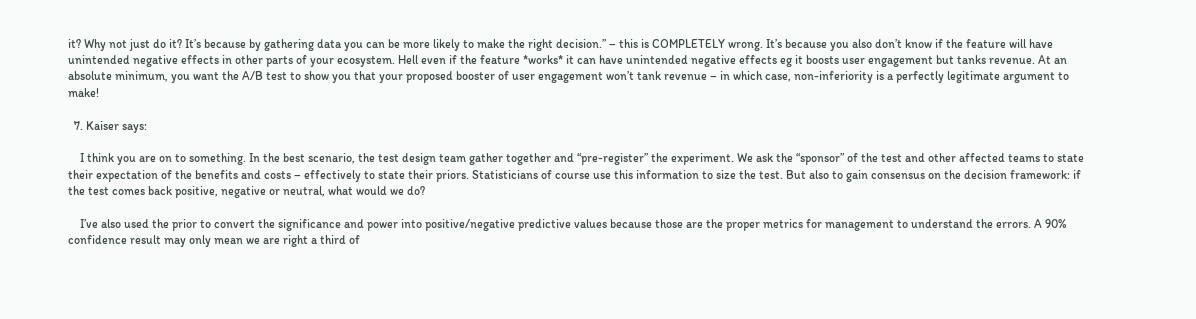it? Why not just do it? It’s because by gathering data you can be more likely to make the right decision.” – this is COMPLETELY wrong. It’s because you also don’t know if the feature will have unintended negative effects in other parts of your ecosystem. Hell even if the feature *works* it can have unintended negative effects eg it boosts user engagement but tanks revenue. At an absolute minimum, you want the A/B test to show you that your proposed booster of user engagement won’t tank revenue – in which case, non-inferiority is a perfectly legitimate argument to make!

  7. Kaiser says:

    I think you are on to something. In the best scenario, the test design team gather together and “pre-register” the experiment. We ask the “sponsor” of the test and other affected teams to state their expectation of the benefits and costs – effectively to state their priors. Statisticians of course use this information to size the test. But also to gain consensus on the decision framework: if the test comes back positive, negative or neutral, what would we do?

    I’ve also used the prior to convert the significance and power into positive/negative predictive values because those are the proper metrics for management to understand the errors. A 90% confidence result may only mean we are right a third of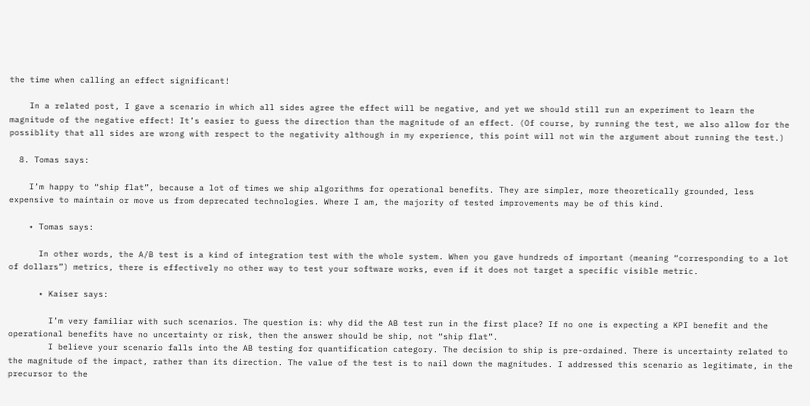the time when calling an effect significant!

    In a related post, I gave a scenario in which all sides agree the effect will be negative, and yet we should still run an experiment to learn the magnitude of the negative effect! It’s easier to guess the direction than the magnitude of an effect. (Of course, by running the test, we also allow for the possiblity that all sides are wrong with respect to the negativity although in my experience, this point will not win the argument about running the test.)

  8. Tomas says:

    I’m happy to “ship flat”, because a lot of times we ship algorithms for operational benefits. They are simpler, more theoretically grounded, less expensive to maintain or move us from deprecated technologies. Where I am, the majority of tested improvements may be of this kind.

    • Tomas says:

      In other words, the A/B test is a kind of integration test with the whole system. When you gave hundreds of important (meaning “corresponding to a lot of dollars”) metrics, there is effectively no other way to test your software works, even if it does not target a specific visible metric.

      • Kaiser says:

        I’m very familiar with such scenarios. The question is: why did the AB test run in the first place? If no one is expecting a KPI benefit and the operational benefits have no uncertainty or risk, then the answer should be ship, not “ship flat”.
        I believe your scenario falls into the AB testing for quantification category. The decision to ship is pre-ordained. There is uncertainty related to the magnitude of the impact, rather than its direction. The value of the test is to nail down the magnitudes. I addressed this scenario as legitimate, in the precursor to the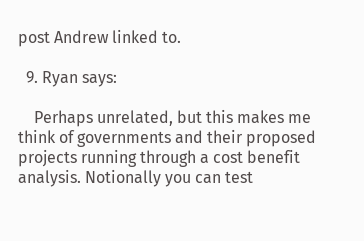post Andrew linked to.

  9. Ryan says:

    Perhaps unrelated, but this makes me think of governments and their proposed projects running through a cost benefit analysis. Notionally you can test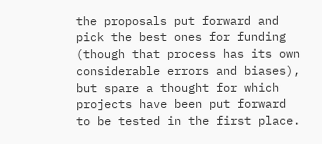the proposals put forward and pick the best ones for funding (though that process has its own considerable errors and biases), but spare a thought for which projects have been put forward to be tested in the first place.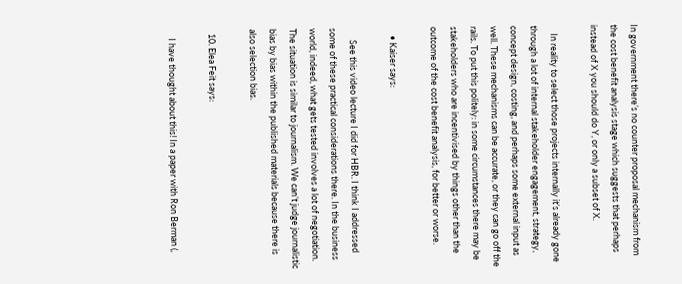In government there’s no counter proposal mechanism from the cost benefit analysis stage which suggests that perhaps instead of X you should do Y, or only a subset of X.

    In reality to select those projects internally it’s already gone through a lot of internal stakeholder engagement, strategy, concept design, costing, and perhaps some external input as well. These mechanisms can be accurate, or they can go off the rails. To put this politely: in some circumstances there may be stakeholders who are incentivised by things other than the outcome of the cost benefit analysis, for better or worse.

    • Kaiser says:

      See this video lecture I did for HBR. I think I addressed some of these practical considerations there. In the business world, indeed, what gets tested involves a lot of negotiation. The situation is similar to journalism. We can’t judge journalistic bias by bias within the published materials because there is also selection bias.

  10. Elea Feit says:

    I have thought about this! In a paper with Ron Berman (,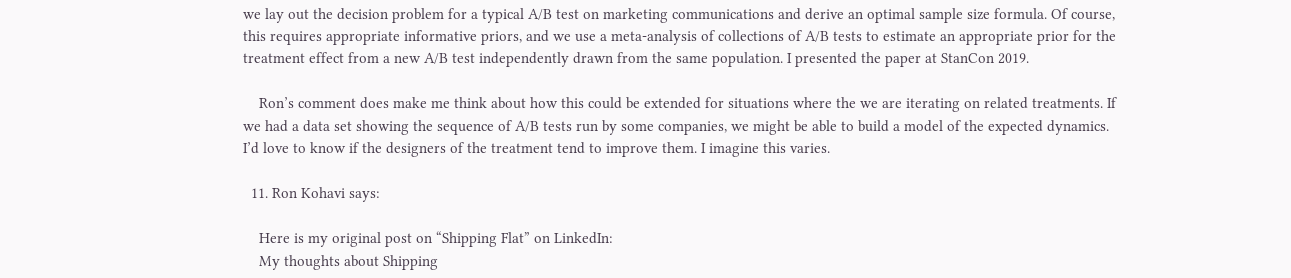we lay out the decision problem for a typical A/B test on marketing communications and derive an optimal sample size formula. Of course, this requires appropriate informative priors, and we use a meta-analysis of collections of A/B tests to estimate an appropriate prior for the treatment effect from a new A/B test independently drawn from the same population. I presented the paper at StanCon 2019.

    Ron’s comment does make me think about how this could be extended for situations where the we are iterating on related treatments. If we had a data set showing the sequence of A/B tests run by some companies, we might be able to build a model of the expected dynamics. I’d love to know if the designers of the treatment tend to improve them. I imagine this varies.

  11. Ron Kohavi says:

    Here is my original post on “Shipping Flat” on LinkedIn:
    My thoughts about Shipping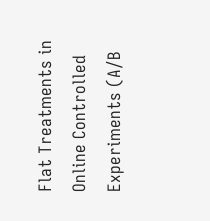Flat Treatments in Online Controlled Experiments (A/B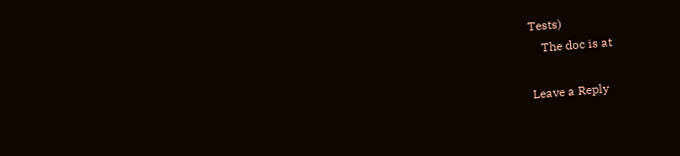Tests)
    The doc is at

Leave a Reply